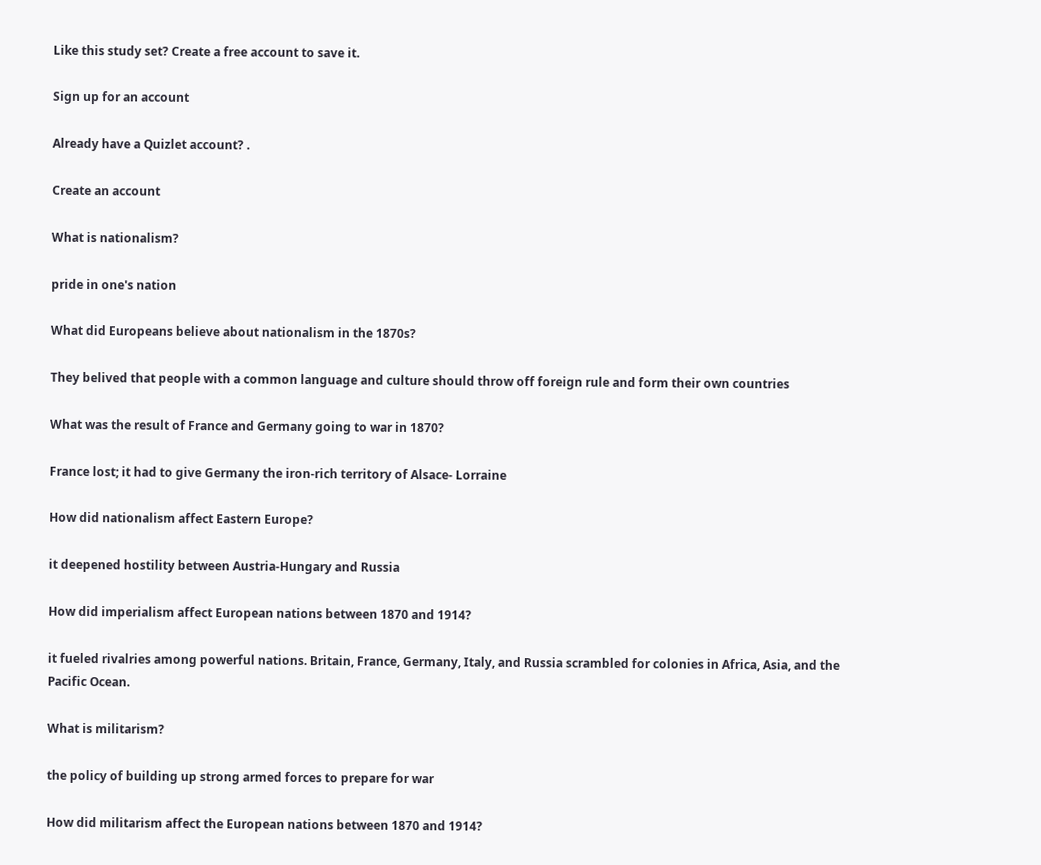Like this study set? Create a free account to save it.

Sign up for an account

Already have a Quizlet account? .

Create an account

What is nationalism?

pride in one's nation

What did Europeans believe about nationalism in the 1870s?

They belived that people with a common language and culture should throw off foreign rule and form their own countries

What was the result of France and Germany going to war in 1870?

France lost; it had to give Germany the iron-rich territory of Alsace- Lorraine

How did nationalism affect Eastern Europe?

it deepened hostility between Austria-Hungary and Russia

How did imperialism affect European nations between 1870 and 1914?

it fueled rivalries among powerful nations. Britain, France, Germany, Italy, and Russia scrambled for colonies in Africa, Asia, and the Pacific Ocean.

What is militarism?

the policy of building up strong armed forces to prepare for war

How did militarism affect the European nations between 1870 and 1914?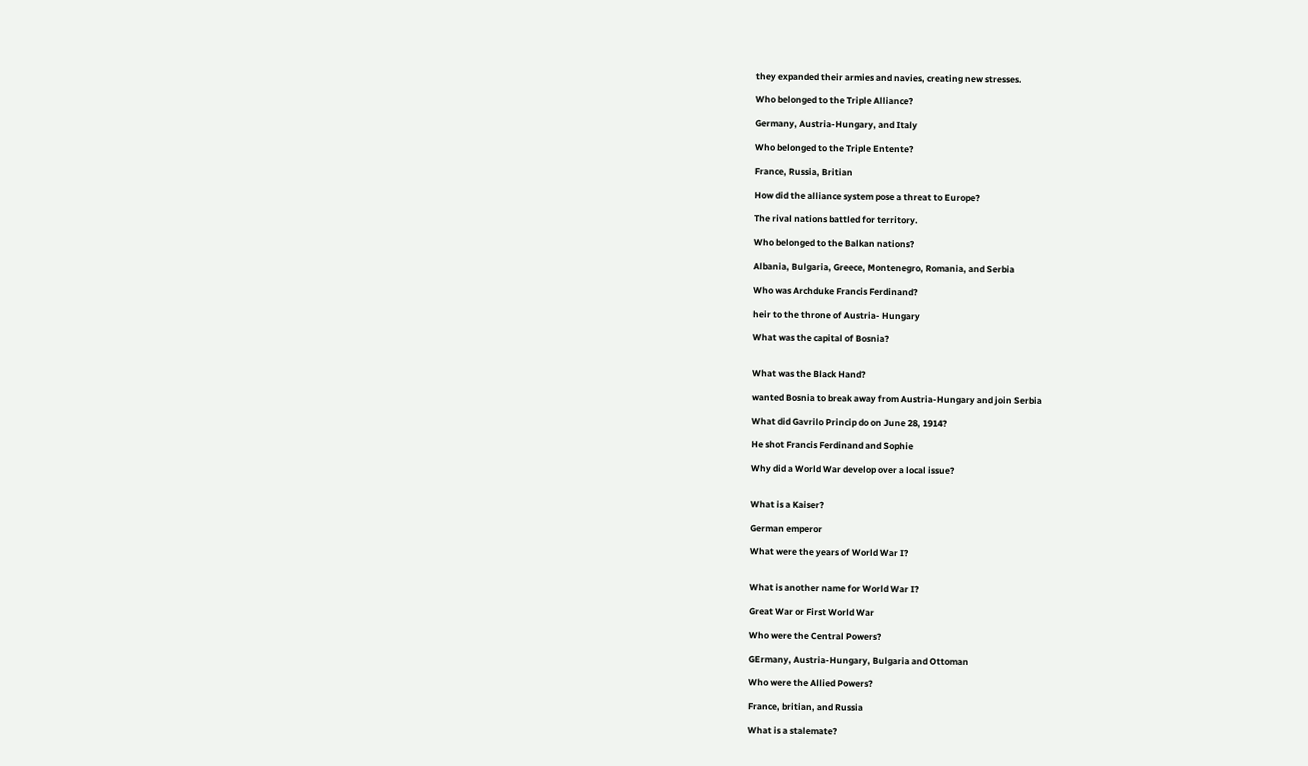they expanded their armies and navies, creating new stresses.

Who belonged to the Triple Alliance?

Germany, Austria-Hungary, and Italy

Who belonged to the Triple Entente?

France, Russia, Britian

How did the alliance system pose a threat to Europe?

The rival nations battled for territory.

Who belonged to the Balkan nations?

Albania, Bulgaria, Greece, Montenegro, Romania, and Serbia

Who was Archduke Francis Ferdinand?

heir to the throne of Austria- Hungary

What was the capital of Bosnia?


What was the Black Hand?

wanted Bosnia to break away from Austria-Hungary and join Serbia

What did Gavrilo Princip do on June 28, 1914?

He shot Francis Ferdinand and Sophie

Why did a World War develop over a local issue?


What is a Kaiser?

German emperor

What were the years of World War I?


What is another name for World War I?

Great War or First World War

Who were the Central Powers?

GErmany, Austria-Hungary, Bulgaria and Ottoman

Who were the Allied Powers?

France, britian, and Russia

What is a stalemate?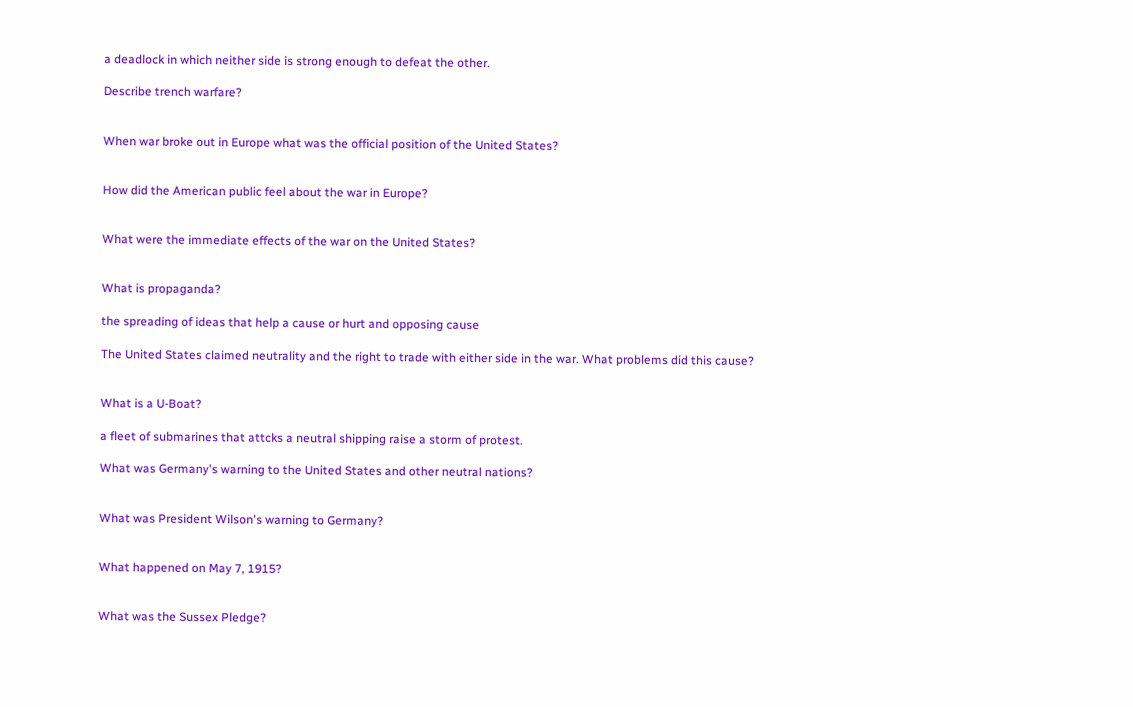a deadlock in which neither side is strong enough to defeat the other.

Describe trench warfare?


When war broke out in Europe what was the official position of the United States?


How did the American public feel about the war in Europe?


What were the immediate effects of the war on the United States?


What is propaganda?

the spreading of ideas that help a cause or hurt and opposing cause

The United States claimed neutrality and the right to trade with either side in the war. What problems did this cause?


What is a U-Boat?

a fleet of submarines that attcks a neutral shipping raise a storm of protest.

What was Germany's warning to the United States and other neutral nations?


What was President Wilson's warning to Germany?


What happened on May 7, 1915?


What was the Sussex Pledge?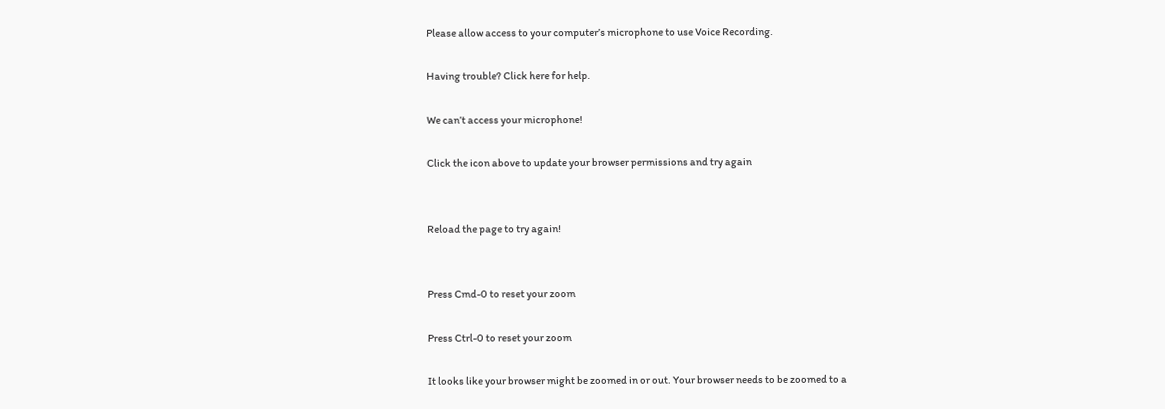Please allow access to your computer’s microphone to use Voice Recording.

Having trouble? Click here for help.

We can’t access your microphone!

Click the icon above to update your browser permissions and try again


Reload the page to try again!


Press Cmd-0 to reset your zoom

Press Ctrl-0 to reset your zoom

It looks like your browser might be zoomed in or out. Your browser needs to be zoomed to a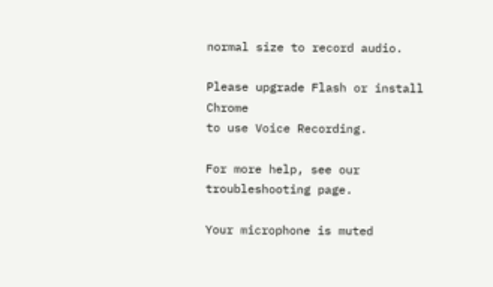normal size to record audio.

Please upgrade Flash or install Chrome
to use Voice Recording.

For more help, see our troubleshooting page.

Your microphone is muted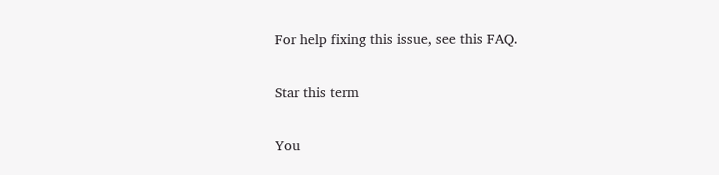For help fixing this issue, see this FAQ.

Star this term

You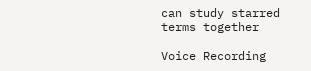can study starred terms together

Voice Recording